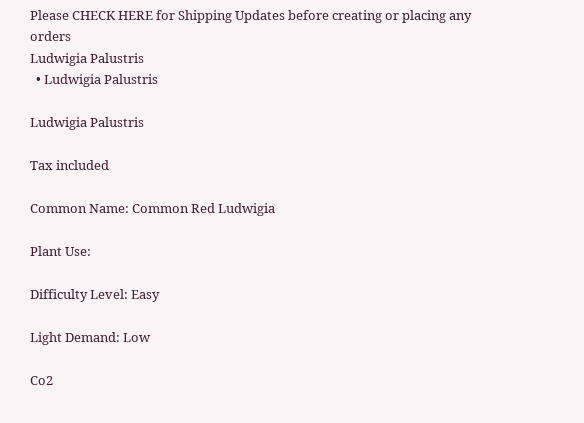Please CHECK HERE for Shipping Updates before creating or placing any orders
Ludwigia Palustris
  • Ludwigia Palustris

Ludwigia Palustris

Tax included

Common Name: Common Red Ludwigia

Plant Use:

Difficulty Level: Easy

Light Demand: Low

Co2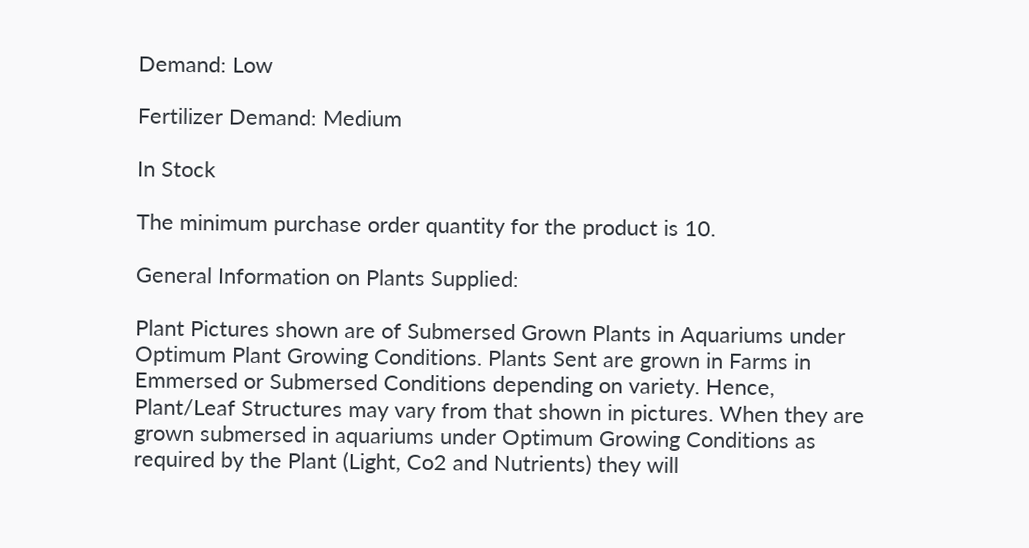Demand: Low

Fertilizer Demand: Medium

In Stock

The minimum purchase order quantity for the product is 10.

General Information on Plants Supplied:

Plant Pictures shown are of Submersed Grown Plants in Aquariums under Optimum Plant Growing Conditions. Plants Sent are grown in Farms in Emmersed or Submersed Conditions depending on variety. Hence, Plant/Leaf Structures may vary from that shown in pictures. When they are grown submersed in aquariums under Optimum Growing Conditions as required by the Plant (Light, Co2 and Nutrients) they will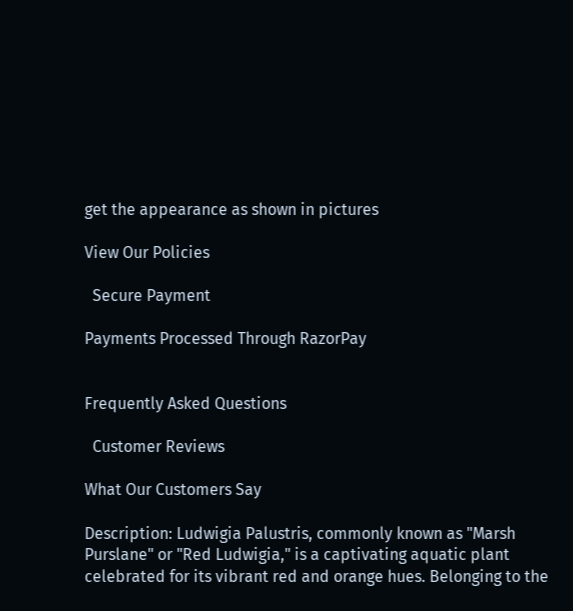get the appearance as shown in pictures

View Our Policies

  Secure Payment

Payments Processed Through RazorPay


Frequently Asked Questions

  Customer Reviews

What Our Customers Say

Description: Ludwigia Palustris, commonly known as "Marsh Purslane" or "Red Ludwigia," is a captivating aquatic plant celebrated for its vibrant red and orange hues. Belonging to the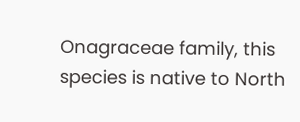Onagraceae family, this species is native to North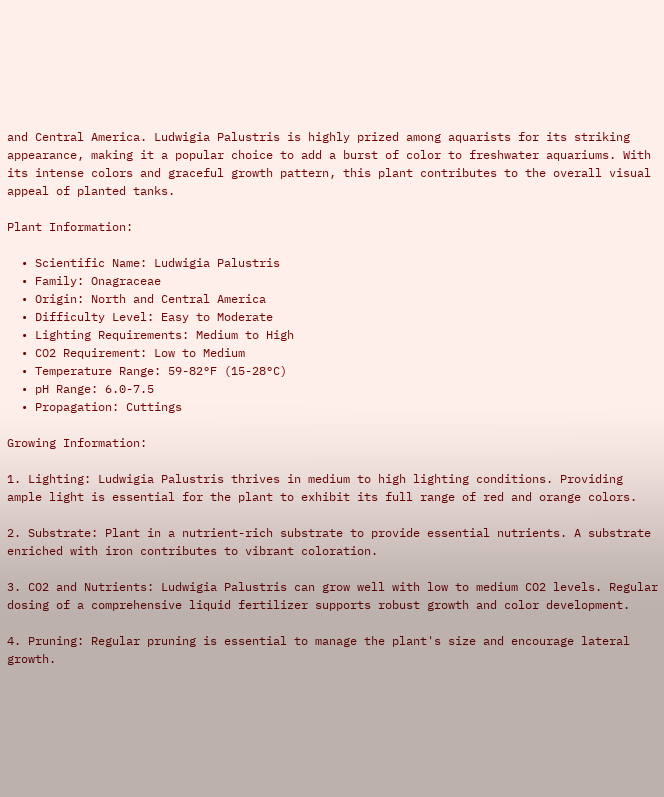and Central America. Ludwigia Palustris is highly prized among aquarists for its striking appearance, making it a popular choice to add a burst of color to freshwater aquariums. With its intense colors and graceful growth pattern, this plant contributes to the overall visual appeal of planted tanks.

Plant Information:

  • Scientific Name: Ludwigia Palustris
  • Family: Onagraceae
  • Origin: North and Central America
  • Difficulty Level: Easy to Moderate
  • Lighting Requirements: Medium to High
  • CO2 Requirement: Low to Medium
  • Temperature Range: 59-82°F (15-28°C)
  • pH Range: 6.0-7.5
  • Propagation: Cuttings

Growing Information:

1. Lighting: Ludwigia Palustris thrives in medium to high lighting conditions. Providing ample light is essential for the plant to exhibit its full range of red and orange colors.

2. Substrate: Plant in a nutrient-rich substrate to provide essential nutrients. A substrate enriched with iron contributes to vibrant coloration.

3. CO2 and Nutrients: Ludwigia Palustris can grow well with low to medium CO2 levels. Regular dosing of a comprehensive liquid fertilizer supports robust growth and color development.

4. Pruning: Regular pruning is essential to manage the plant's size and encourage lateral growth.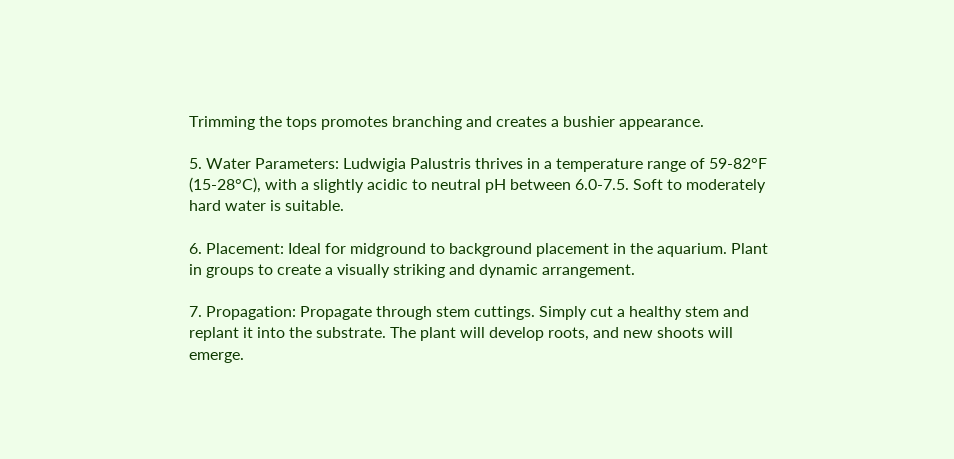Trimming the tops promotes branching and creates a bushier appearance.

5. Water Parameters: Ludwigia Palustris thrives in a temperature range of 59-82°F (15-28°C), with a slightly acidic to neutral pH between 6.0-7.5. Soft to moderately hard water is suitable.

6. Placement: Ideal for midground to background placement in the aquarium. Plant in groups to create a visually striking and dynamic arrangement.

7. Propagation: Propagate through stem cuttings. Simply cut a healthy stem and replant it into the substrate. The plant will develop roots, and new shoots will emerge.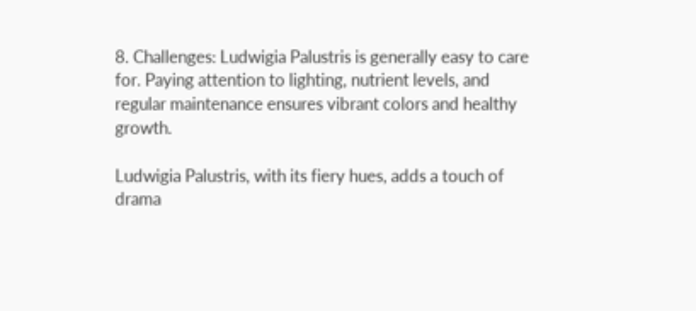8. Challenges: Ludwigia Palustris is generally easy to care for. Paying attention to lighting, nutrient levels, and regular maintenance ensures vibrant colors and healthy growth.

Ludwigia Palustris, with its fiery hues, adds a touch of drama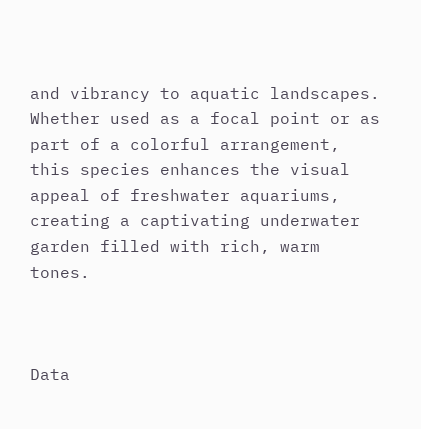and vibrancy to aquatic landscapes. Whether used as a focal point or as part of a colorful arrangement, this species enhances the visual appeal of freshwater aquariums, creating a captivating underwater garden filled with rich, warm tones.



Data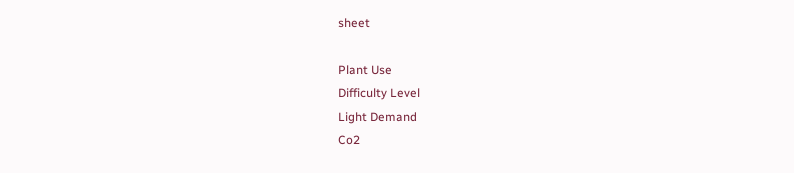sheet

Plant Use
Difficulty Level
Light Demand
Co2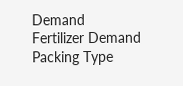Demand
Fertilizer Demand
Packing Type